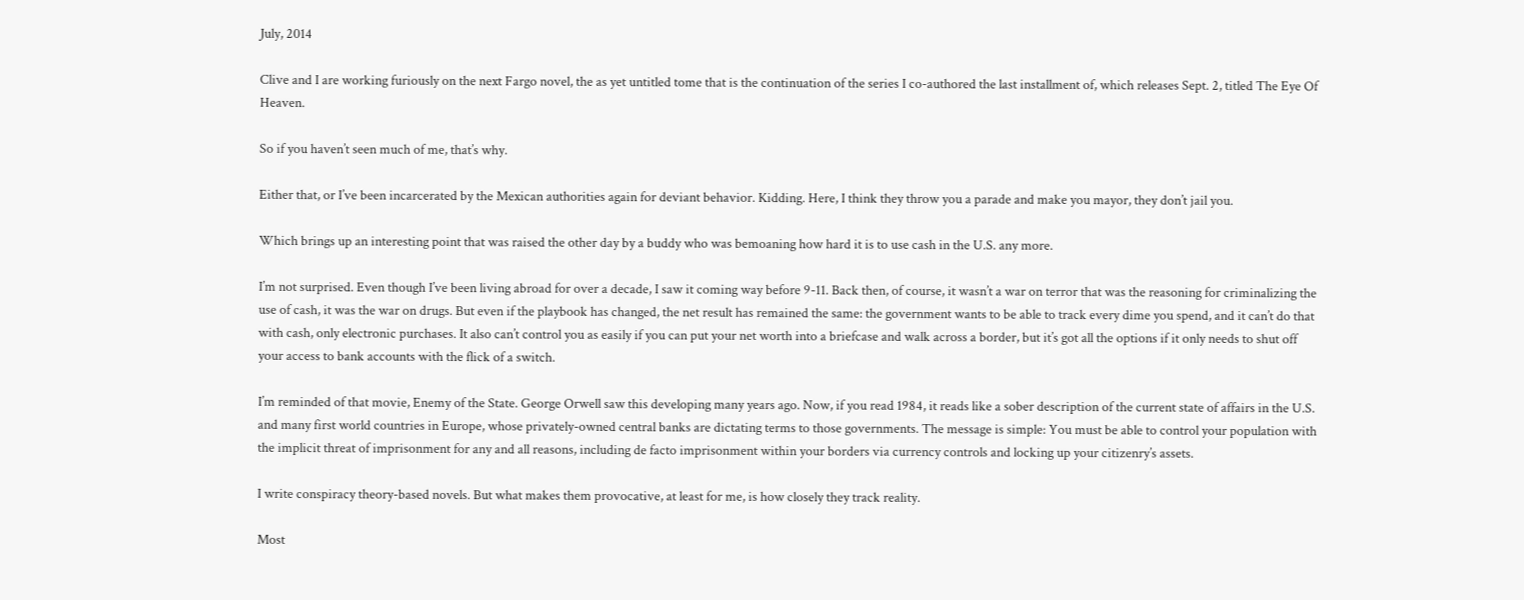July, 2014

Clive and I are working furiously on the next Fargo novel, the as yet untitled tome that is the continuation of the series I co-authored the last installment of, which releases Sept. 2, titled The Eye Of Heaven.

So if you haven’t seen much of me, that’s why.

Either that, or I’ve been incarcerated by the Mexican authorities again for deviant behavior. Kidding. Here, I think they throw you a parade and make you mayor, they don’t jail you.

Which brings up an interesting point that was raised the other day by a buddy who was bemoaning how hard it is to use cash in the U.S. any more.

I’m not surprised. Even though I’ve been living abroad for over a decade, I saw it coming way before 9-11. Back then, of course, it wasn’t a war on terror that was the reasoning for criminalizing the use of cash, it was the war on drugs. But even if the playbook has changed, the net result has remained the same: the government wants to be able to track every dime you spend, and it can’t do that with cash, only electronic purchases. It also can’t control you as easily if you can put your net worth into a briefcase and walk across a border, but it’s got all the options if it only needs to shut off your access to bank accounts with the flick of a switch.

I’m reminded of that movie, Enemy of the State. George Orwell saw this developing many years ago. Now, if you read 1984, it reads like a sober description of the current state of affairs in the U.S. and many first world countries in Europe, whose privately-owned central banks are dictating terms to those governments. The message is simple: You must be able to control your population with the implicit threat of imprisonment for any and all reasons, including de facto imprisonment within your borders via currency controls and locking up your citizenry’s assets.

I write conspiracy theory-based novels. But what makes them provocative, at least for me, is how closely they track reality.

Most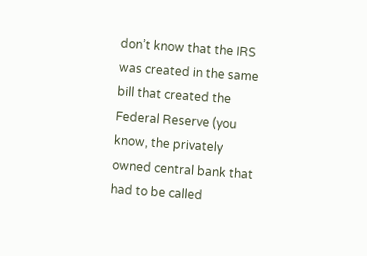don’t know that the IRS was created in the same bill that created the Federal Reserve (you know, the privately owned central bank that had to be called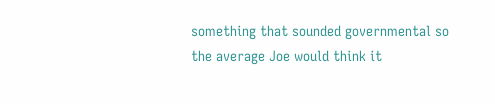something that sounded governmental so the average Joe would think it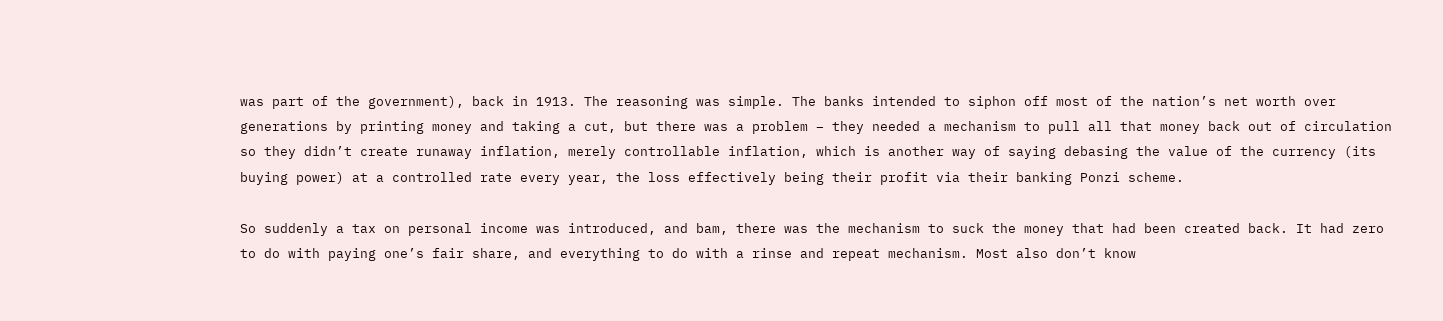was part of the government), back in 1913. The reasoning was simple. The banks intended to siphon off most of the nation’s net worth over generations by printing money and taking a cut, but there was a problem – they needed a mechanism to pull all that money back out of circulation so they didn’t create runaway inflation, merely controllable inflation, which is another way of saying debasing the value of the currency (its buying power) at a controlled rate every year, the loss effectively being their profit via their banking Ponzi scheme.

So suddenly a tax on personal income was introduced, and bam, there was the mechanism to suck the money that had been created back. It had zero to do with paying one’s fair share, and everything to do with a rinse and repeat mechanism. Most also don’t know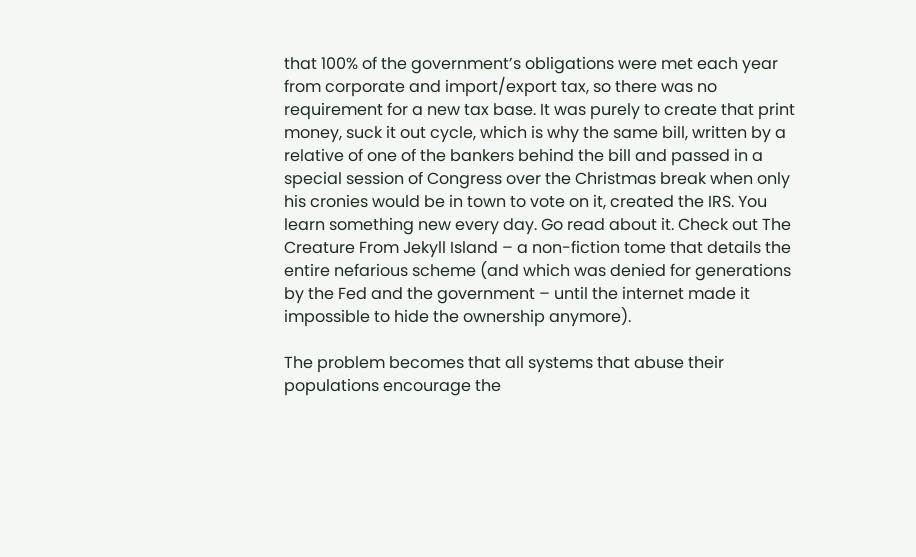that 100% of the government’s obligations were met each year from corporate and import/export tax, so there was no requirement for a new tax base. It was purely to create that print money, suck it out cycle, which is why the same bill, written by a relative of one of the bankers behind the bill and passed in a special session of Congress over the Christmas break when only his cronies would be in town to vote on it, created the IRS. You learn something new every day. Go read about it. Check out The Creature From Jekyll Island – a non-fiction tome that details the entire nefarious scheme (and which was denied for generations by the Fed and the government – until the internet made it impossible to hide the ownership anymore).

The problem becomes that all systems that abuse their populations encourage the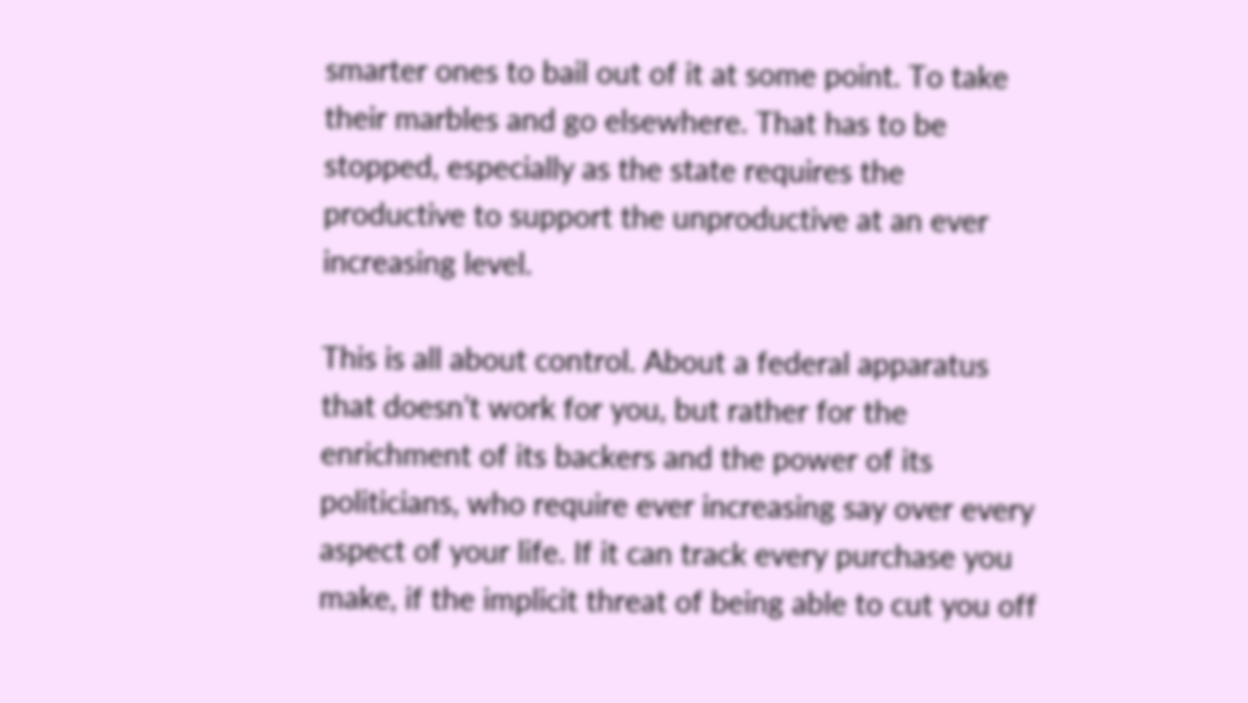smarter ones to bail out of it at some point. To take their marbles and go elsewhere. That has to be stopped, especially as the state requires the productive to support the unproductive at an ever increasing level.

This is all about control. About a federal apparatus that doesn’t work for you, but rather for the enrichment of its backers and the power of its politicians, who require ever increasing say over every aspect of your life. If it can track every purchase you make, if the implicit threat of being able to cut you off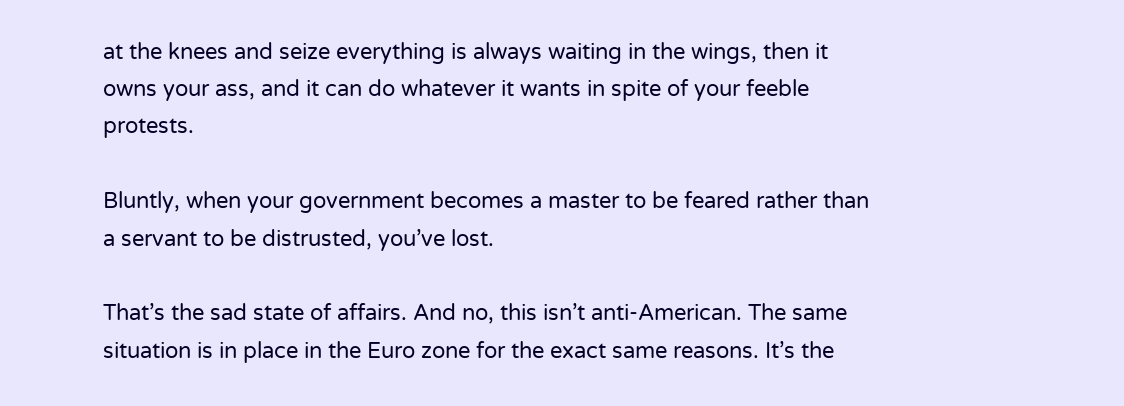at the knees and seize everything is always waiting in the wings, then it owns your ass, and it can do whatever it wants in spite of your feeble protests.

Bluntly, when your government becomes a master to be feared rather than a servant to be distrusted, you’ve lost.

That’s the sad state of affairs. And no, this isn’t anti-American. The same situation is in place in the Euro zone for the exact same reasons. It’s the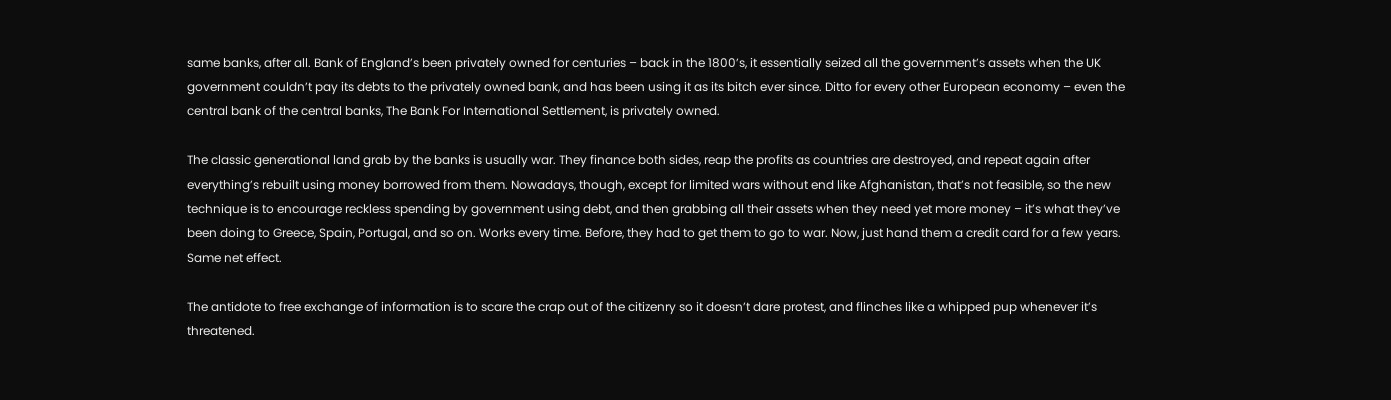same banks, after all. Bank of England’s been privately owned for centuries – back in the 1800’s, it essentially seized all the government’s assets when the UK government couldn’t pay its debts to the privately owned bank, and has been using it as its bitch ever since. Ditto for every other European economy – even the central bank of the central banks, The Bank For International Settlement, is privately owned.

The classic generational land grab by the banks is usually war. They finance both sides, reap the profits as countries are destroyed, and repeat again after everything’s rebuilt using money borrowed from them. Nowadays, though, except for limited wars without end like Afghanistan, that’s not feasible, so the new technique is to encourage reckless spending by government using debt, and then grabbing all their assets when they need yet more money – it’s what they’ve been doing to Greece, Spain, Portugal, and so on. Works every time. Before, they had to get them to go to war. Now, just hand them a credit card for a few years. Same net effect.

The antidote to free exchange of information is to scare the crap out of the citizenry so it doesn’t dare protest, and flinches like a whipped pup whenever it’s threatened.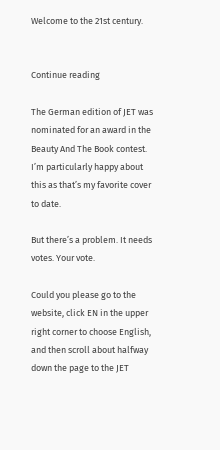Welcome to the 21st century.


Continue reading

The German edition of JET was nominated for an award in the Beauty And The Book contest. I’m particularly happy about this as that’s my favorite cover to date.

But there’s a problem. It needs votes. Your vote.

Could you please go to the website, click EN in the upper right corner to choose English, and then scroll about halfway down the page to the JET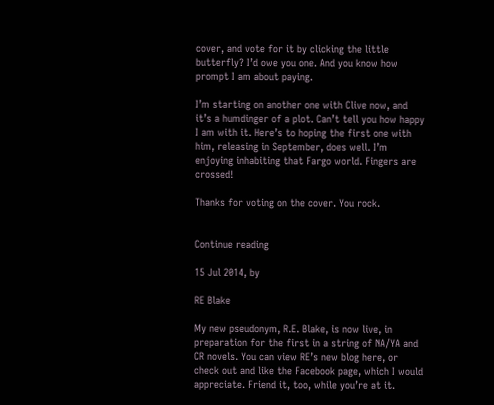cover, and vote for it by clicking the little butterfly? I’d owe you one. And you know how prompt I am about paying.

I’m starting on another one with Clive now, and it’s a humdinger of a plot. Can’t tell you how happy I am with it. Here’s to hoping the first one with him, releasing in September, does well. I’m enjoying inhabiting that Fargo world. Fingers are crossed!

Thanks for voting on the cover. You rock.


Continue reading

15 Jul 2014, by

RE Blake

My new pseudonym, R.E. Blake, is now live, in preparation for the first in a string of NA/YA and CR novels. You can view RE’s new blog here, or check out and like the Facebook page, which I would appreciate. Friend it, too, while you’re at it.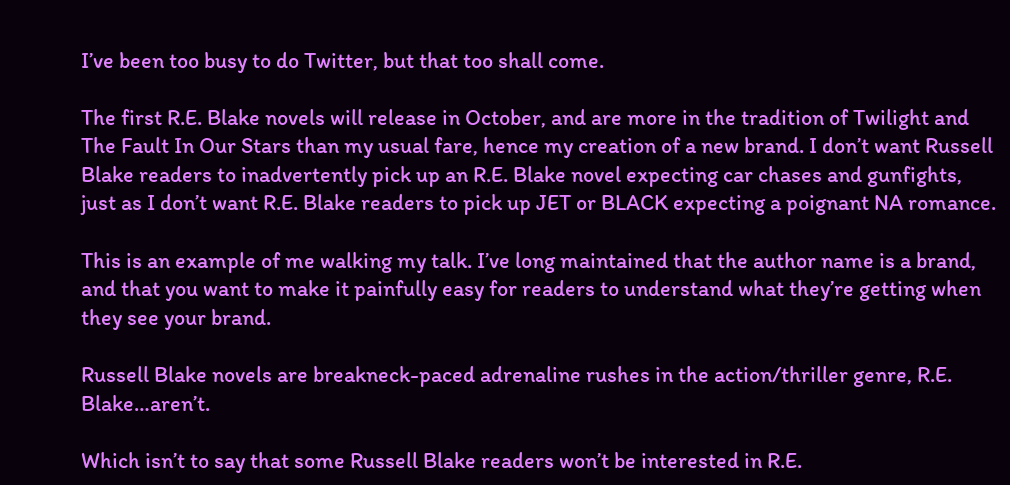I’ve been too busy to do Twitter, but that too shall come.

The first R.E. Blake novels will release in October, and are more in the tradition of Twilight and The Fault In Our Stars than my usual fare, hence my creation of a new brand. I don’t want Russell Blake readers to inadvertently pick up an R.E. Blake novel expecting car chases and gunfights, just as I don’t want R.E. Blake readers to pick up JET or BLACK expecting a poignant NA romance.

This is an example of me walking my talk. I’ve long maintained that the author name is a brand, and that you want to make it painfully easy for readers to understand what they’re getting when they see your brand.

Russell Blake novels are breakneck-paced adrenaline rushes in the action/thriller genre, R.E. Blake…aren’t.

Which isn’t to say that some Russell Blake readers won’t be interested in R.E.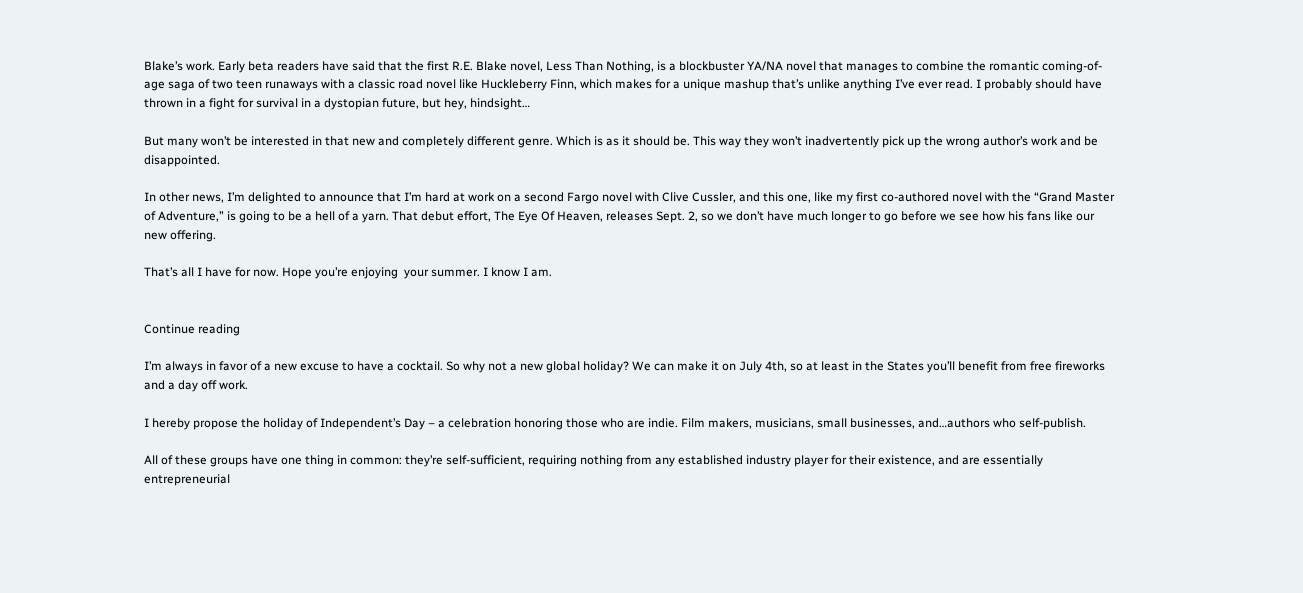Blake’s work. Early beta readers have said that the first R.E. Blake novel, Less Than Nothing, is a blockbuster YA/NA novel that manages to combine the romantic coming-of-age saga of two teen runaways with a classic road novel like Huckleberry Finn, which makes for a unique mashup that’s unlike anything I’ve ever read. I probably should have thrown in a fight for survival in a dystopian future, but hey, hindsight…

But many won’t be interested in that new and completely different genre. Which is as it should be. This way they won’t inadvertently pick up the wrong author’s work and be disappointed.

In other news, I’m delighted to announce that I’m hard at work on a second Fargo novel with Clive Cussler, and this one, like my first co-authored novel with the “Grand Master of Adventure,” is going to be a hell of a yarn. That debut effort, The Eye Of Heaven, releases Sept. 2, so we don’t have much longer to go before we see how his fans like our new offering.

That’s all I have for now. Hope you’re enjoying  your summer. I know I am.


Continue reading

I’m always in favor of a new excuse to have a cocktail. So why not a new global holiday? We can make it on July 4th, so at least in the States you’ll benefit from free fireworks and a day off work.

I hereby propose the holiday of Independent’s Day – a celebration honoring those who are indie. Film makers, musicians, small businesses, and…authors who self-publish.

All of these groups have one thing in common: they’re self-sufficient, requiring nothing from any established industry player for their existence, and are essentially entrepreneurial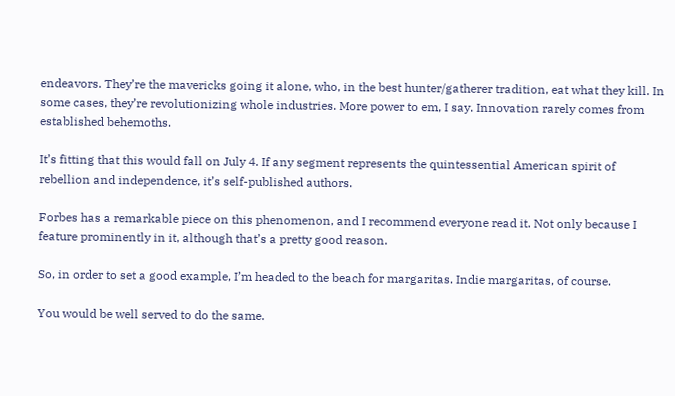endeavors. They’re the mavericks going it alone, who, in the best hunter/gatherer tradition, eat what they kill. In some cases, they’re revolutionizing whole industries. More power to em, I say. Innovation rarely comes from established behemoths.

It’s fitting that this would fall on July 4. If any segment represents the quintessential American spirit of rebellion and independence, it’s self-published authors.

Forbes has a remarkable piece on this phenomenon, and I recommend everyone read it. Not only because I feature prominently in it, although that’s a pretty good reason.

So, in order to set a good example, I’m headed to the beach for margaritas. Indie margaritas, of course.

You would be well served to do the same.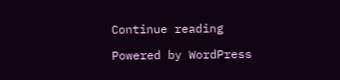Continue reading

Powered by WordPress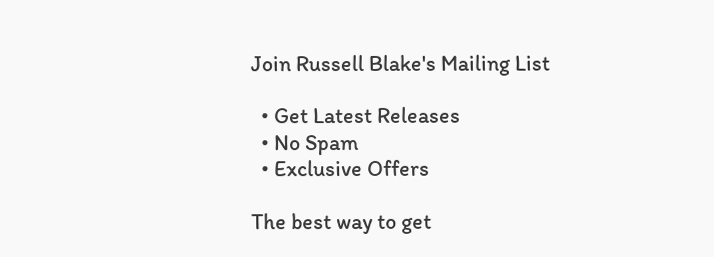Join Russell Blake's Mailing List

  • Get Latest Releases
  • No Spam
  • Exclusive Offers

The best way to get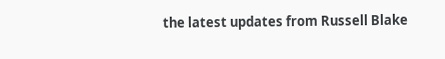the latest updates from Russell Blake